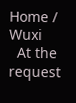Home / Wuxi
  At the request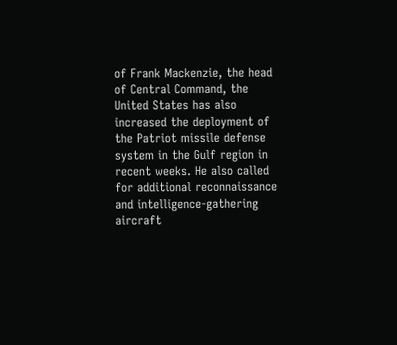of Frank Mackenzie, the head of Central Command, the United States has also increased the deployment of the Patriot missile defense system in the Gulf region in recent weeks. He also called for additional reconnaissance and intelligence-gathering aircraft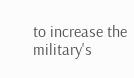to increase the military's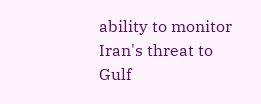ability to monitor Iran's threat to Gulf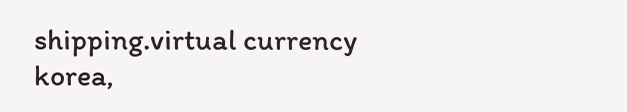shipping.virtual currency korea,